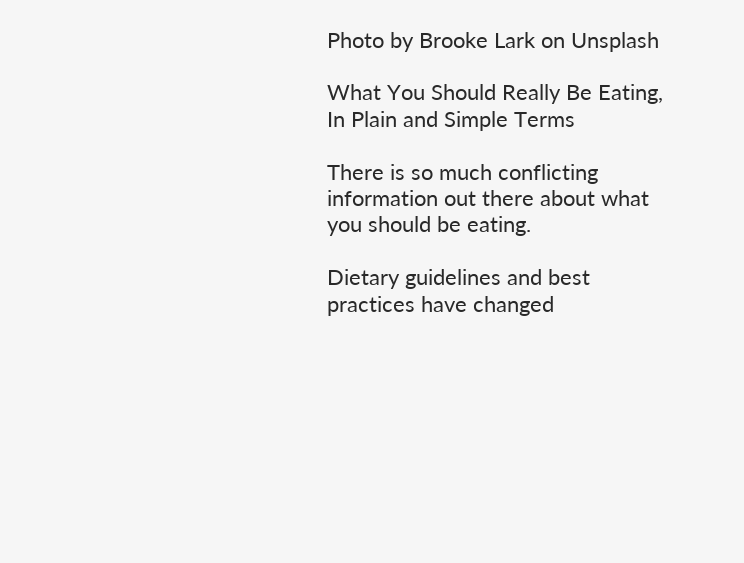Photo by Brooke Lark on Unsplash

What You Should Really Be Eating, In Plain and Simple Terms

There is so much conflicting information out there about what you should be eating.

Dietary guidelines and best practices have changed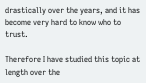drastically over the years, and it has become very hard to know who to trust.

Therefore I have studied this topic at length over the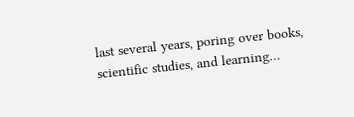last several years, poring over books, scientific studies, and learning…